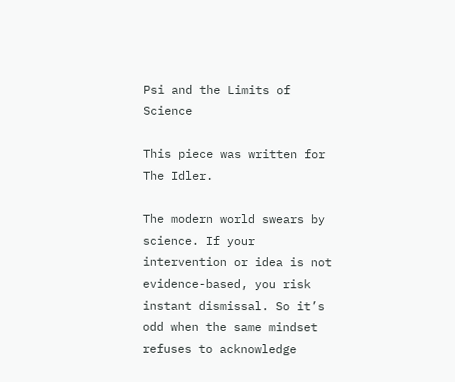Psi and the Limits of Science

This piece was written for The Idler.

The modern world swears by science. If your intervention or idea is not evidence-based, you risk instant dismissal. So it’s odd when the same mindset refuses to acknowledge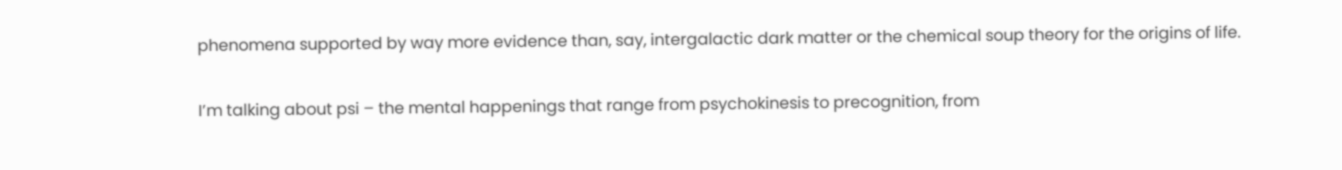phenomena supported by way more evidence than, say, intergalactic dark matter or the chemical soup theory for the origins of life.

I’m talking about psi – the mental happenings that range from psychokinesis to precognition, from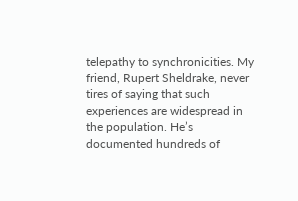telepathy to synchronicities. My friend, Rupert Sheldrake, never tires of saying that such experiences are widespread in the population. He’s documented hundreds of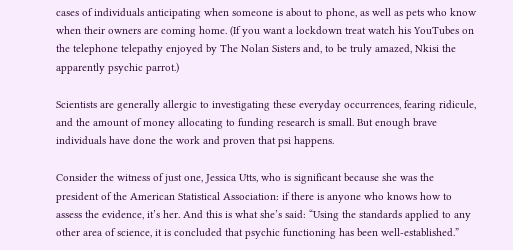cases of individuals anticipating when someone is about to phone, as well as pets who know when their owners are coming home. (If you want a lockdown treat watch his YouTubes on the telephone telepathy enjoyed by The Nolan Sisters and, to be truly amazed, Nkisi the apparently psychic parrot.)

Scientists are generally allergic to investigating these everyday occurrences, fearing ridicule, and the amount of money allocating to funding research is small. But enough brave individuals have done the work and proven that psi happens.

Consider the witness of just one, Jessica Utts, who is significant because she was the president of the American Statistical Association: if there is anyone who knows how to assess the evidence, it’s her. And this is what she’s said: “Using the standards applied to any other area of science, it is concluded that psychic functioning has been well-established.”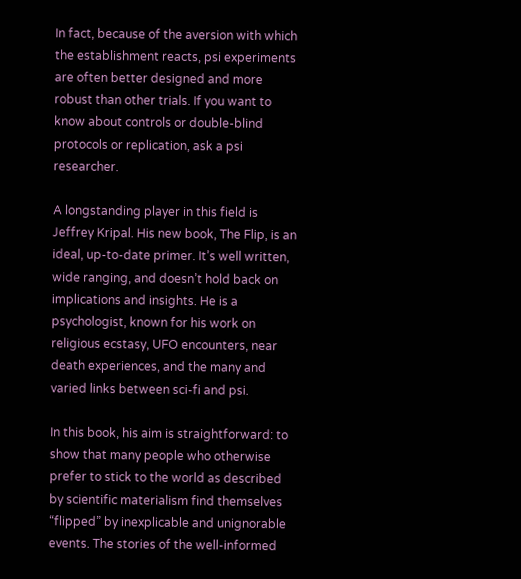In fact, because of the aversion with which the establishment reacts, psi experiments are often better designed and more robust than other trials. If you want to know about controls or double-blind protocols or replication, ask a psi researcher.

A longstanding player in this field is Jeffrey Kripal. His new book, The Flip, is an ideal, up-to-date primer. It’s well written, wide ranging, and doesn’t hold back on implications and insights. He is a psychologist, known for his work on religious ecstasy, UFO encounters, near death experiences, and the many and varied links between sci-fi and psi.

In this book, his aim is straightforward: to show that many people who otherwise prefer to stick to the world as described by scientific materialism find themselves “flipped” by inexplicable and unignorable events. The stories of the well-informed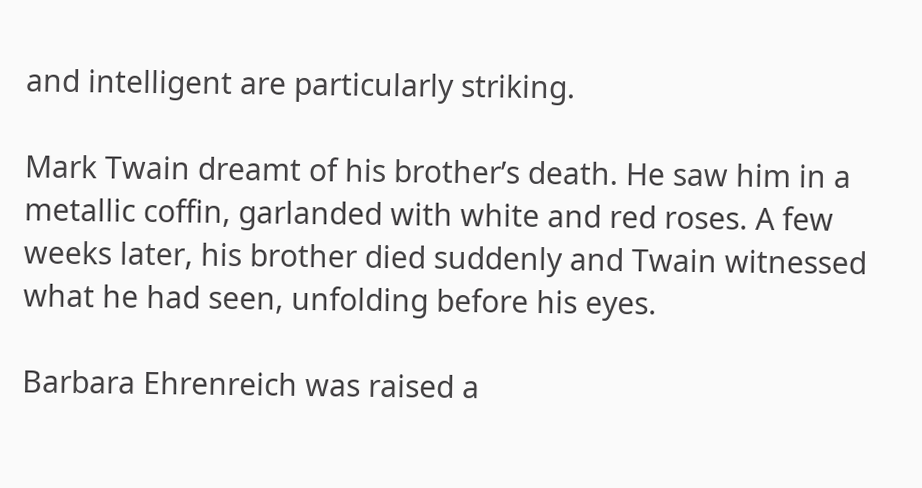and intelligent are particularly striking.

Mark Twain dreamt of his brother’s death. He saw him in a metallic coffin, garlanded with white and red roses. A few weeks later, his brother died suddenly and Twain witnessed what he had seen, unfolding before his eyes.

Barbara Ehrenreich was raised a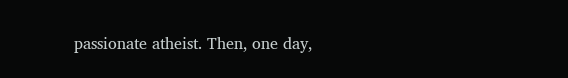passionate atheist. Then, one day,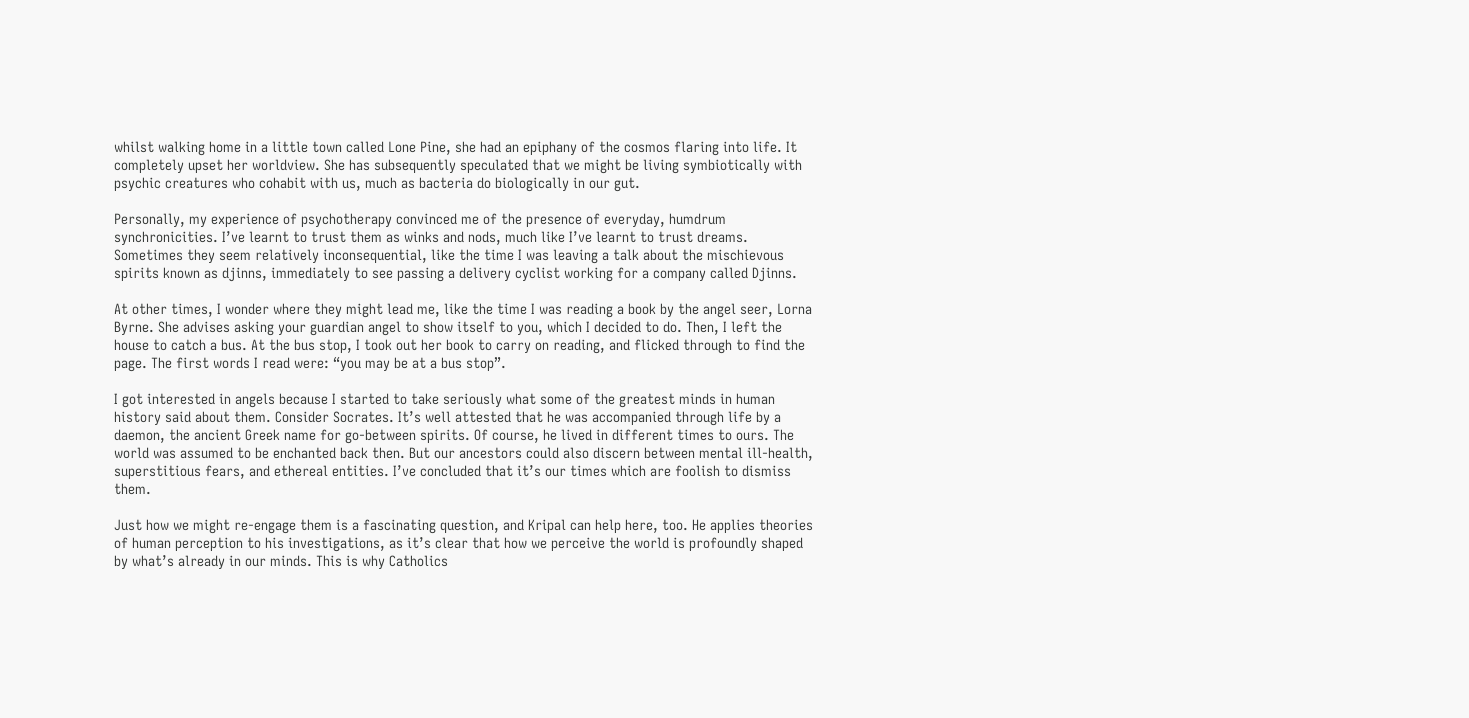whilst walking home in a little town called Lone Pine, she had an epiphany of the cosmos flaring into life. It completely upset her worldview. She has subsequently speculated that we might be living symbiotically with psychic creatures who cohabit with us, much as bacteria do biologically in our gut.

Personally, my experience of psychotherapy convinced me of the presence of everyday, humdrum synchronicities. I’ve learnt to trust them as winks and nods, much like I’ve learnt to trust dreams. Sometimes they seem relatively inconsequential, like the time I was leaving a talk about the mischievous spirits known as djinns, immediately to see passing a delivery cyclist working for a company called Djinns.

At other times, I wonder where they might lead me, like the time I was reading a book by the angel seer, Lorna Byrne. She advises asking your guardian angel to show itself to you, which I decided to do. Then, I left the house to catch a bus. At the bus stop, I took out her book to carry on reading, and flicked through to find the page. The first words I read were: “you may be at a bus stop”.

I got interested in angels because I started to take seriously what some of the greatest minds in human history said about them. Consider Socrates. It’s well attested that he was accompanied through life by a daemon, the ancient Greek name for go-between spirits. Of course, he lived in different times to ours. The world was assumed to be enchanted back then. But our ancestors could also discern between mental ill-health, superstitious fears, and ethereal entities. I’ve concluded that it’s our times which are foolish to dismiss them.

Just how we might re-engage them is a fascinating question, and Kripal can help here, too. He applies theories of human perception to his investigations, as it’s clear that how we perceive the world is profoundly shaped by what’s already in our minds. This is why Catholics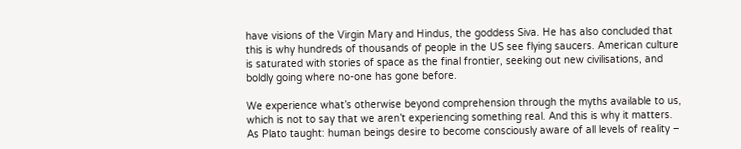have visions of the Virgin Mary and Hindus, the goddess Siva. He has also concluded that this is why hundreds of thousands of people in the US see flying saucers. American culture is saturated with stories of space as the final frontier, seeking out new civilisations, and boldly going where no-one has gone before.

We experience what’s otherwise beyond comprehension through the myths available to us, which is not to say that we aren’t experiencing something real. And this is why it matters. As Plato taught: human beings desire to become consciously aware of all levels of reality –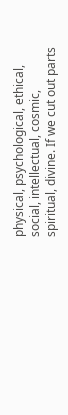physical, psychological, ethical, social, intellectual, cosmic, spiritual, divine. If we cut out parts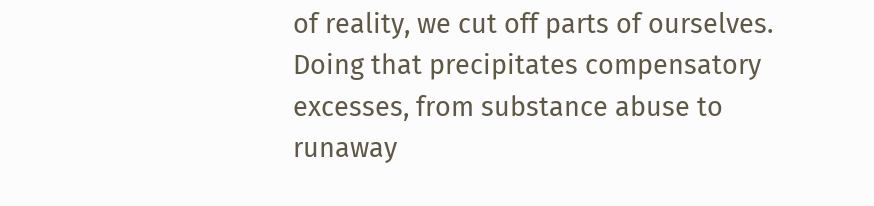of reality, we cut off parts of ourselves. Doing that precipitates compensatory excesses, from substance abuse to runaway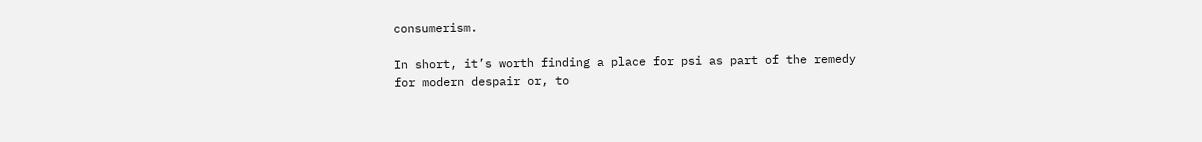consumerism.

In short, it’s worth finding a place for psi as part of the remedy for modern despair or, to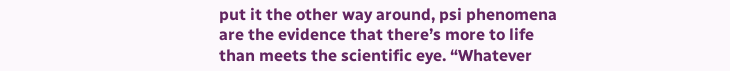put it the other way around, psi phenomena are the evidence that there’s more to life than meets the scientific eye. “Whatever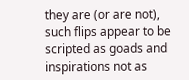they are (or are not), such flips appear to be scripted as goads and inspirations not as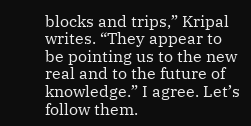blocks and trips,” Kripal writes. “They appear to be pointing us to the new real and to the future of knowledge.” I agree. Let’s follow them.